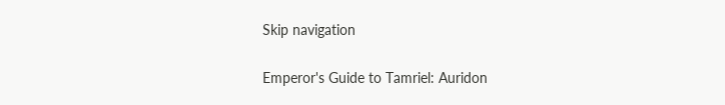Skip navigation

Emperor's Guide to Tamriel: Auridon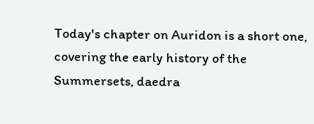Today's chapter on Auridon is a short one, covering the early history of the Summersets, daedra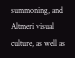summoning, and Altmeri visual culture, as well as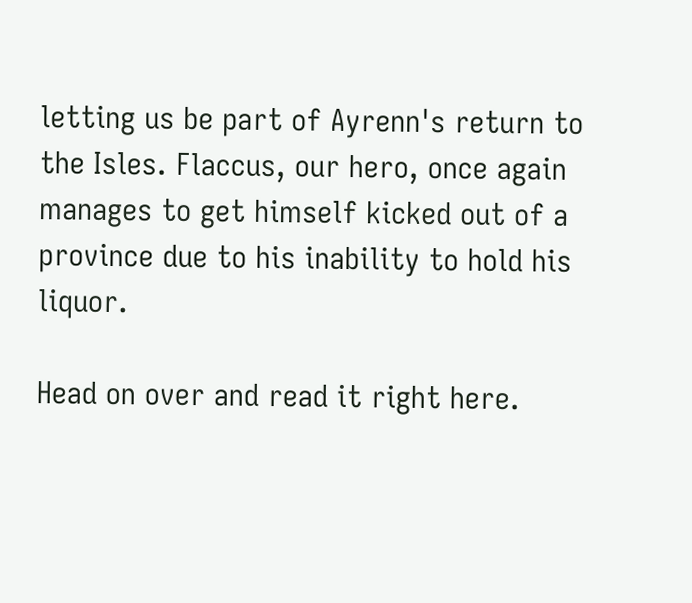letting us be part of Ayrenn's return to the Isles. Flaccus, our hero, once again manages to get himself kicked out of a province due to his inability to hold his liquor.

Head on over and read it right here.